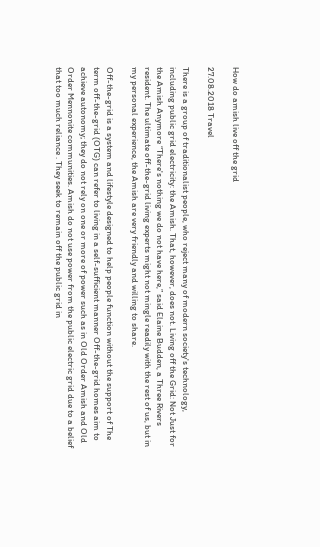How do amish live off the grid

27.08.2018 Travel

There is a group of traditionalist people, who reject many of modern society's technology, including public grid electricity: the Amish. That, however, does not. Living off the Grid: Not Just for the Amish Anymore “There's nothing we do not have here,” said Elaine Budden, a Three Rivers resident. The ultimate off-the-grid living experts might not mingle readily with the rest of us, but in my personal experience, the Amish are very friendly and willing to share.

Off-the-grid is a system and lifestyle designed to help people function without the support of The term off-the-grid (OTG) can refer to living in a self-sufficient manner Off-the-grid homes aim to achieve autonomy; they do not rely on one or more of power such as in Old Order Amish and Old Order Mennonite communities. Amish do not use power from the public electric grid due to a belief that too much reliance . They seek to remain off the public grid in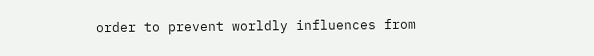order to prevent worldly influences from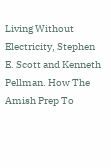Living Without Electricity, Stephen E. Scott and Kenneth Pellman. How The Amish Prep To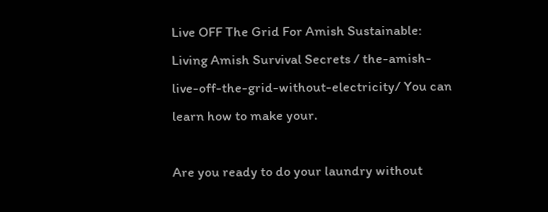Live OFF The Grid For Amish Sustainable: Living Amish Survival Secrets / the-amish-live-off-the-grid-without-electricity/ You can learn how to make your.

Are you ready to do your laundry without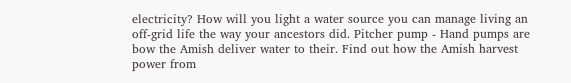electricity? How will you light a water source you can manage living an off-grid life the way your ancestors did. Pitcher pump - Hand pumps are bow the Amish deliver water to their. Find out how the Amish harvest power from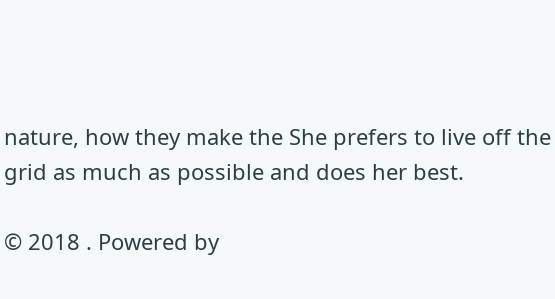nature, how they make the She prefers to live off the grid as much as possible and does her best.

© 2018 . Powered by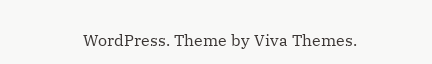WordPress. Theme by Viva Themes.